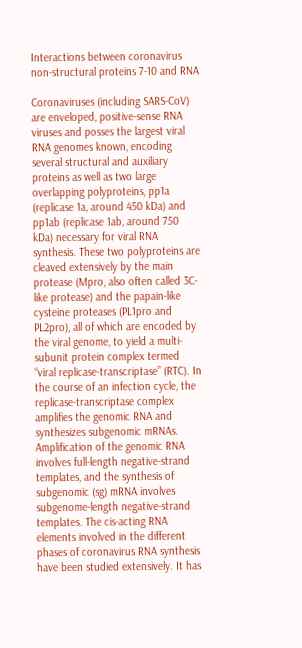Interactions between coronavirus non-structural proteins 7-10 and RNA

Coronaviruses (including SARS-CoV) are enveloped, positive-sense RNA viruses and posses the largest viral RNA genomes known, encoding several structural and auxiliary proteins as well as two large overlapping polyproteins, pp1a (replicase 1a, around 450 kDa) and pp1ab (replicase 1ab, around 750 kDa) necessary for viral RNA synthesis. These two polyproteins are cleaved extensively by the main protease (Mpro, also often called 3C-like protease) and the papain-like cysteine proteases (PL1pro and PL2pro), all of which are encoded by the viral genome, to yield a multi-subunit protein complex termed “viral replicase-transcriptase” (RTC). In the course of an infection cycle, the replicase-transcriptase complex amplifies the genomic RNA and synthesizes subgenomic mRNAs. Amplification of the genomic RNA involves full-length negative-strand templates, and the synthesis of subgenomic (sg) mRNA involves subgenome-length negative-strand templates. The cis-acting RNA elements involved in the different phases of coronavirus RNA synthesis have been studied extensively. It has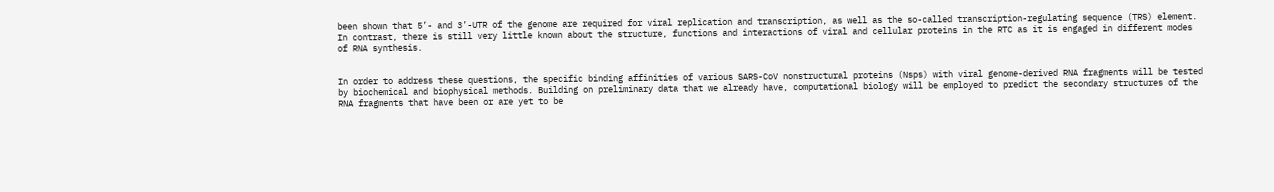been shown that 5’- and 3’-UTR of the genome are required for viral replication and transcription, as well as the so-called transcription-regulating sequence (TRS) element. In contrast, there is still very little known about the structure, functions and interactions of viral and cellular proteins in the RTC as it is engaged in different modes of RNA synthesis.


In order to address these questions, the specific binding affinities of various SARS-CoV nonstructural proteins (Nsps) with viral genome-derived RNA fragments will be tested by biochemical and biophysical methods. Building on preliminary data that we already have, computational biology will be employed to predict the secondary structures of the RNA fragments that have been or are yet to be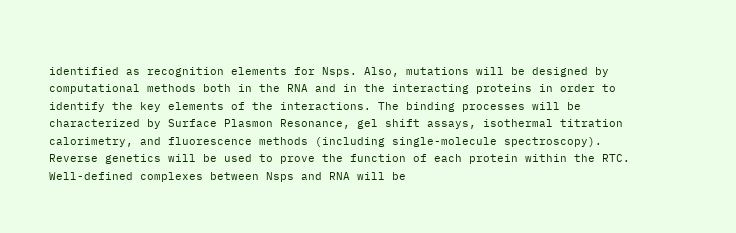identified as recognition elements for Nsps. Also, mutations will be designed by computational methods both in the RNA and in the interacting proteins in order to identify the key elements of the interactions. The binding processes will be characterized by Surface Plasmon Resonance, gel shift assays, isothermal titration calorimetry, and fluorescence methods (including single-molecule spectroscopy). Reverse genetics will be used to prove the function of each protein within the RTC. Well-defined complexes between Nsps and RNA will be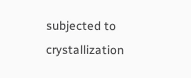subjected to crystallization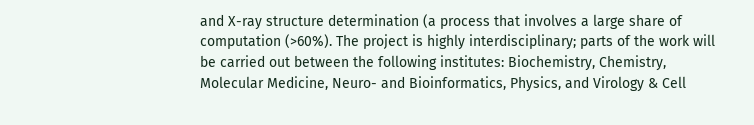and X-ray structure determination (a process that involves a large share of computation (>60%). The project is highly interdisciplinary; parts of the work will be carried out between the following institutes: Biochemistry, Chemistry, Molecular Medicine, Neuro- and Bioinformatics, Physics, and Virology & Cell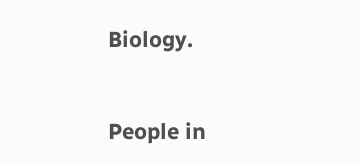Biology.


People in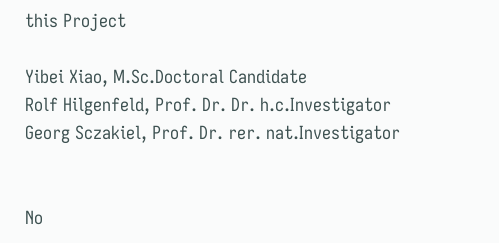this Project

Yibei Xiao, M.Sc.Doctoral Candidate
Rolf Hilgenfeld, Prof. Dr. Dr. h.c.Investigator
Georg Sczakiel, Prof. Dr. rer. nat.Investigator


No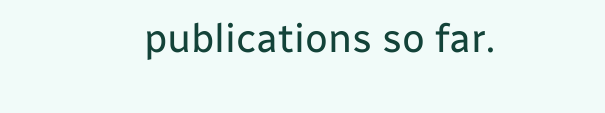publications so far.